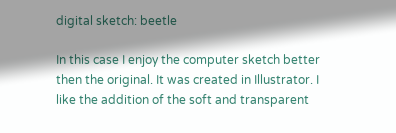digital sketch: beetle

In this case I enjoy the computer sketch better then the original. It was created in Illustrator. I like the addition of the soft and transparent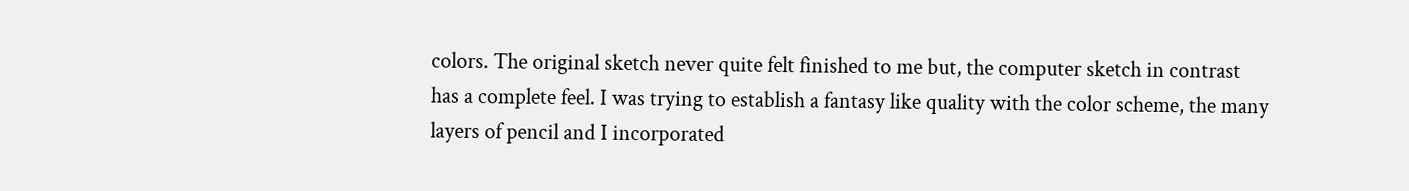colors. The original sketch never quite felt finished to me but, the computer sketch in contrast has a complete feel. I was trying to establish a fantasy like quality with the color scheme, the many layers of pencil and I incorporated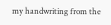my handwriting from the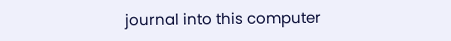journal into this computer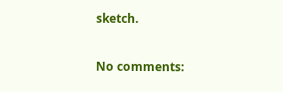sketch.

No comments: